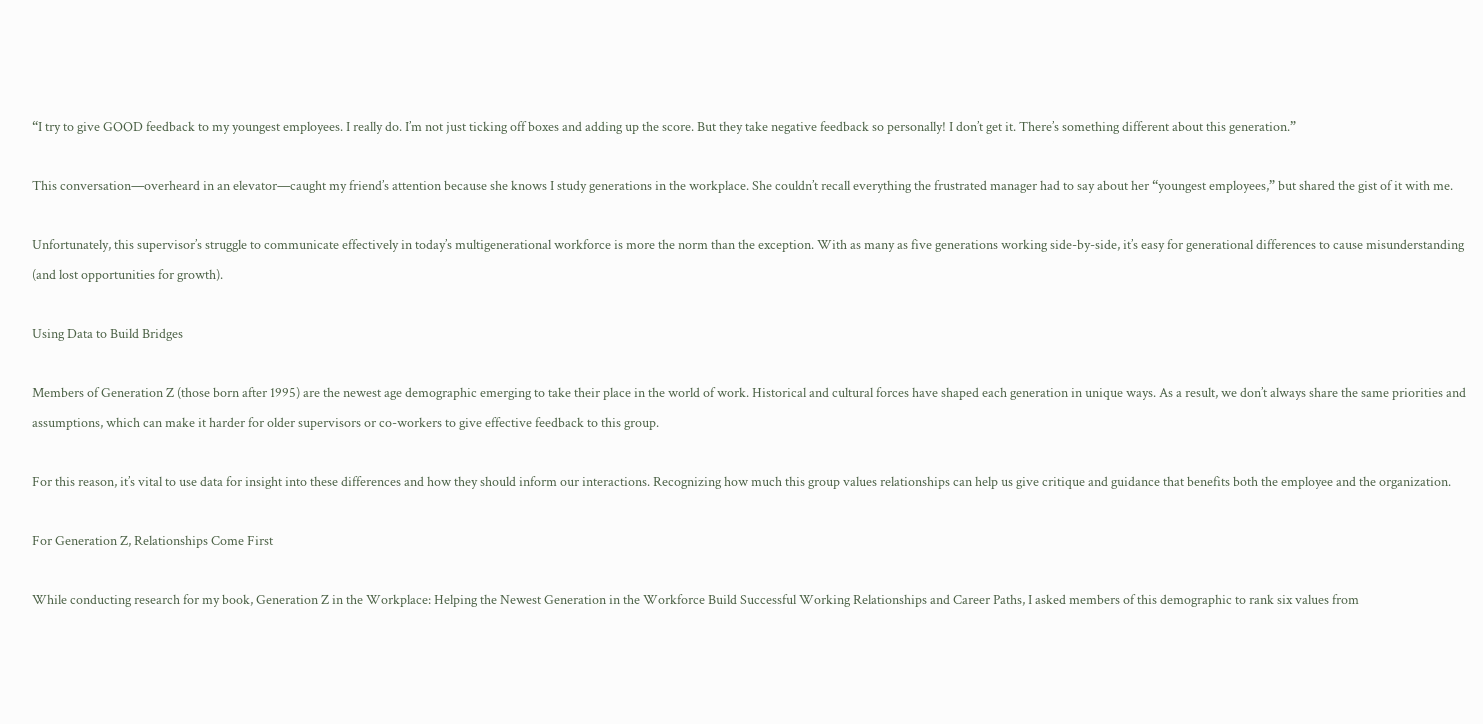“I try to give GOOD feedback to my youngest employees. I really do. I’m not just ticking off boxes and adding up the score. But they take negative feedback so personally! I don’t get it. There’s something different about this generation.”

This conversation—overheard in an elevator—caught my friend’s attention because she knows I study generations in the workplace. She couldn’t recall everything the frustrated manager had to say about her “youngest employees,” but shared the gist of it with me.

Unfortunately, this supervisor’s struggle to communicate effectively in today’s multigenerational workforce is more the norm than the exception. With as many as five generations working side-by-side, it’s easy for generational differences to cause misunderstanding (and lost opportunities for growth).

Using Data to Build Bridges

Members of Generation Z (those born after 1995) are the newest age demographic emerging to take their place in the world of work. Historical and cultural forces have shaped each generation in unique ways. As a result, we don’t always share the same priorities and assumptions, which can make it harder for older supervisors or co-workers to give effective feedback to this group.

For this reason, it’s vital to use data for insight into these differences and how they should inform our interactions. Recognizing how much this group values relationships can help us give critique and guidance that benefits both the employee and the organization.

For Generation Z, Relationships Come First

While conducting research for my book, Generation Z in the Workplace: Helping the Newest Generation in the Workforce Build Successful Working Relationships and Career Paths, I asked members of this demographic to rank six values from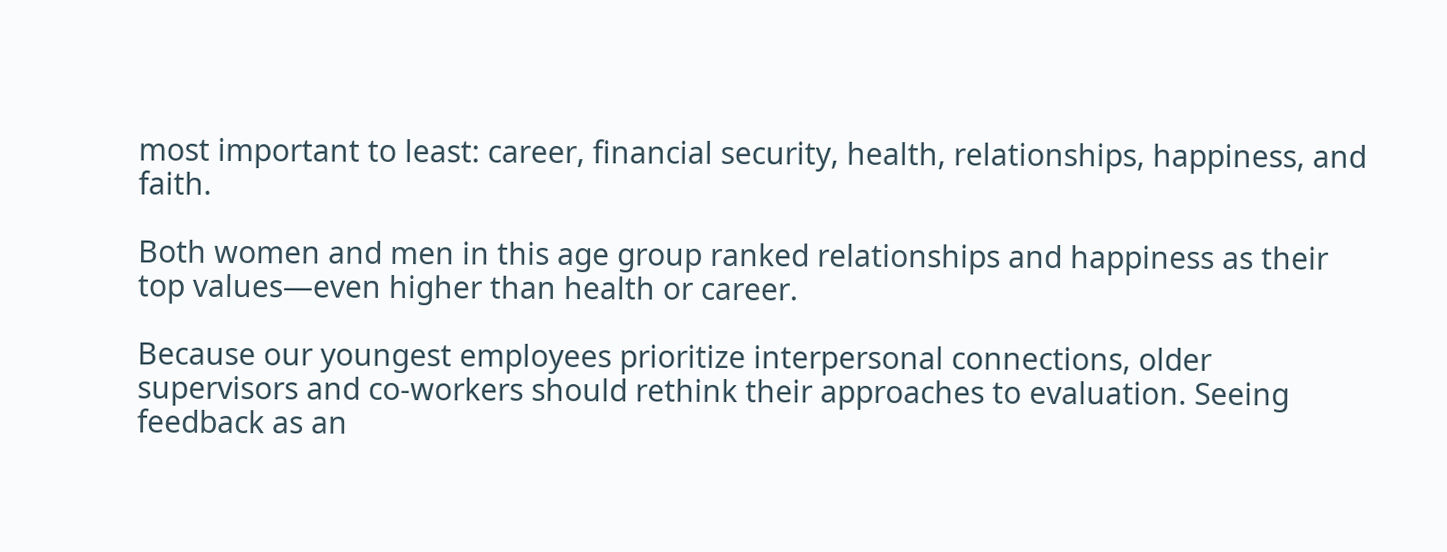most important to least: career, financial security, health, relationships, happiness, and faith.

Both women and men in this age group ranked relationships and happiness as their top values—even higher than health or career.

Because our youngest employees prioritize interpersonal connections, older supervisors and co-workers should rethink their approaches to evaluation. Seeing feedback as an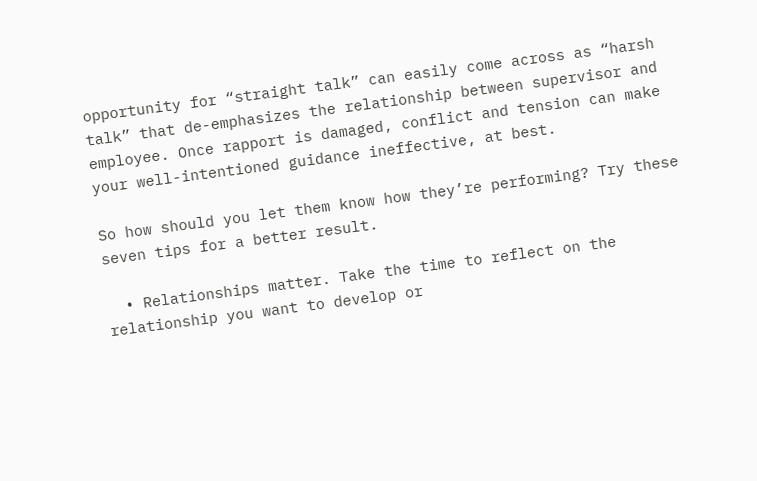opportunity for “straight talk” can easily come across as “harsh talk” that de-emphasizes the relationship between supervisor and employee. Once rapport is damaged, conflict and tension can make your well-intentioned guidance ineffective, at best.

So how should you let them know how they’re performing? Try these seven tips for a better result.

  • Relationships matter. Take the time to reflect on the relationship you want to develop or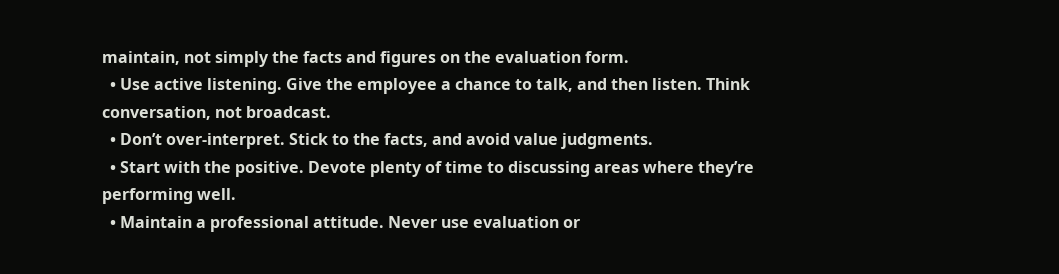maintain, not simply the facts and figures on the evaluation form.
  • Use active listening. Give the employee a chance to talk, and then listen. Think conversation, not broadcast.
  • Don’t over-interpret. Stick to the facts, and avoid value judgments.
  • Start with the positive. Devote plenty of time to discussing areas where they’re performing well.
  • Maintain a professional attitude. Never use evaluation or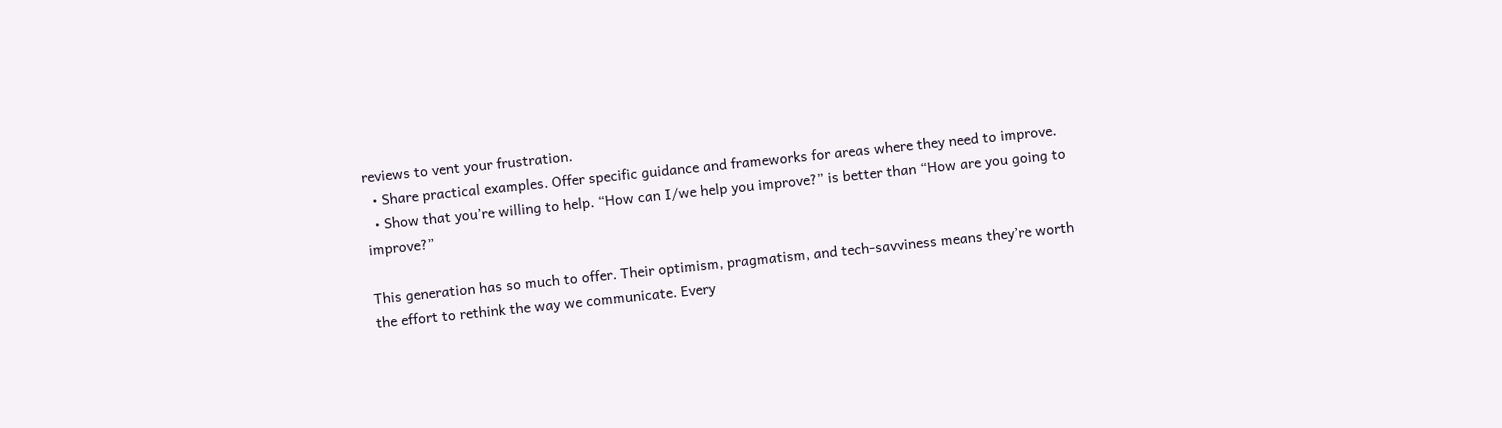reviews to vent your frustration.
  • Share practical examples. Offer specific guidance and frameworks for areas where they need to improve.
  • Show that you’re willing to help. “How can I/we help you improve?” is better than “How are you going to improve?”

This generation has so much to offer. Their optimism, pragmatism, and tech-savviness means they’re worth the effort to rethink the way we communicate. Every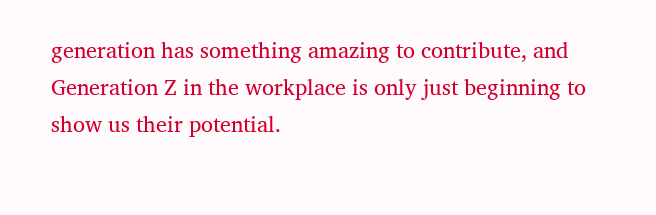generation has something amazing to contribute, and Generation Z in the workplace is only just beginning to show us their potential.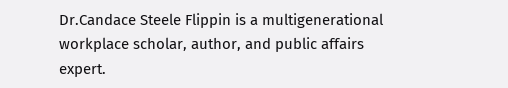Dr.Candace Steele Flippin is a multigenerational workplace scholar, author, and public affairs expert.